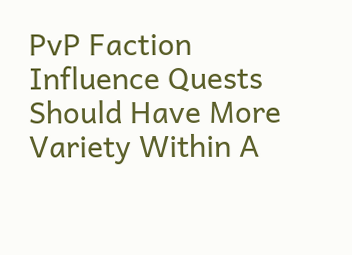PvP Faction Influence Quests Should Have More Variety Within A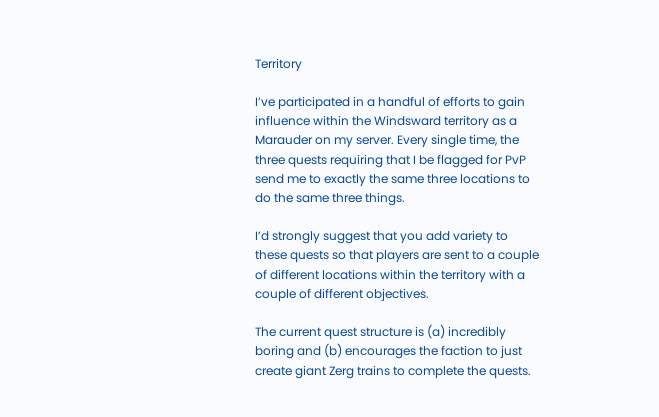Territory

I’ve participated in a handful of efforts to gain influence within the Windsward territory as a Marauder on my server. Every single time, the three quests requiring that I be flagged for PvP send me to exactly the same three locations to do the same three things.

I’d strongly suggest that you add variety to these quests so that players are sent to a couple of different locations within the territory with a couple of different objectives.

The current quest structure is (a) incredibly boring and (b) encourages the faction to just create giant Zerg trains to complete the quests.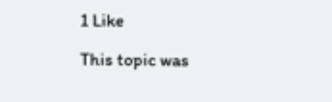1 Like

This topic was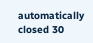automatically closed 30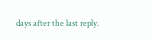days after the last reply.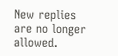New replies are no longer allowed.